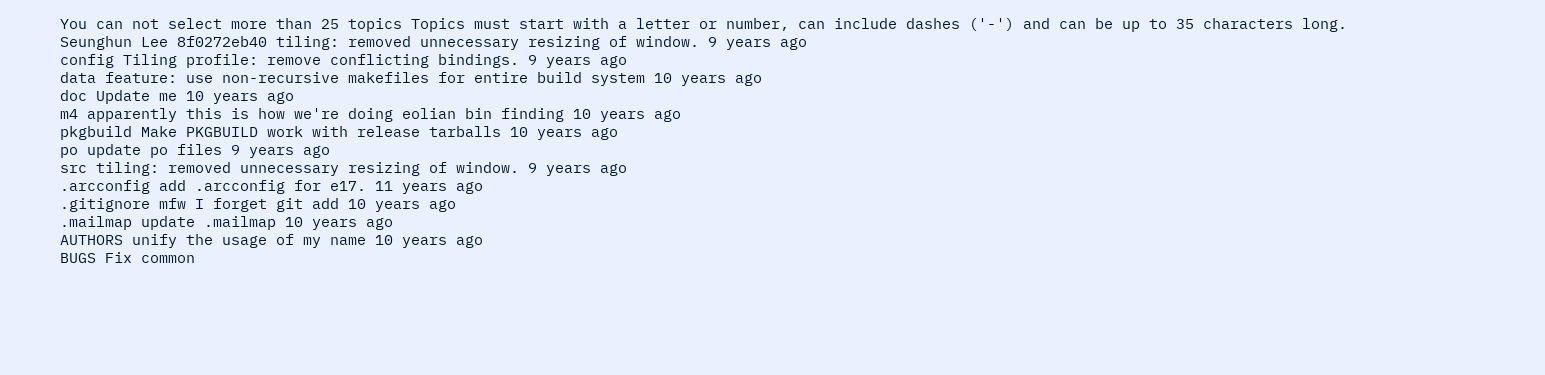You can not select more than 25 topics Topics must start with a letter or number, can include dashes ('-') and can be up to 35 characters long.
Seunghun Lee 8f0272eb40 tiling: removed unnecessary resizing of window. 9 years ago
config Tiling profile: remove conflicting bindings. 9 years ago
data feature: use non-recursive makefiles for entire build system 10 years ago
doc Update me 10 years ago
m4 apparently this is how we're doing eolian bin finding 10 years ago
pkgbuild Make PKGBUILD work with release tarballs 10 years ago
po update po files 9 years ago
src tiling: removed unnecessary resizing of window. 9 years ago
.arcconfig add .arcconfig for e17. 11 years ago
.gitignore mfw I forget git add 10 years ago
.mailmap update .mailmap 10 years ago
AUTHORS unify the usage of my name 10 years ago
BUGS Fix common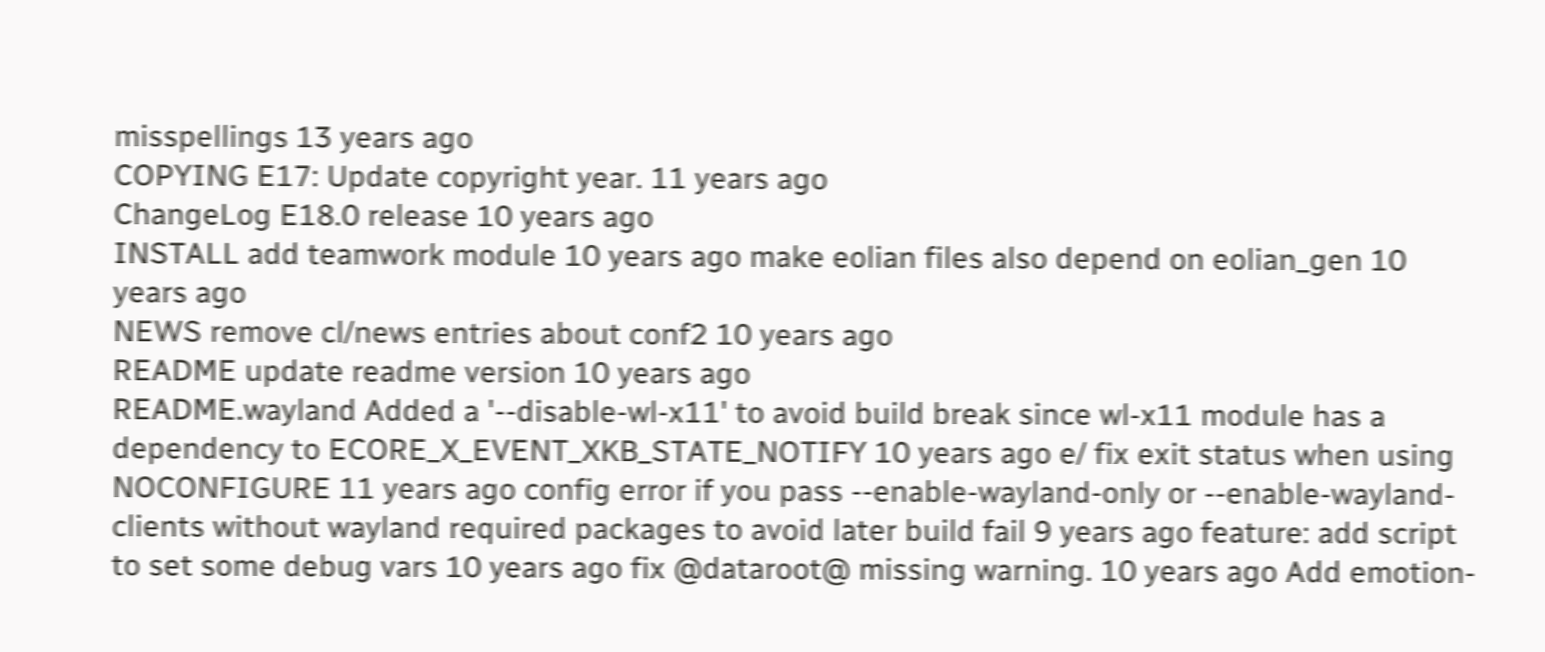misspellings 13 years ago
COPYING E17: Update copyright year. 11 years ago
ChangeLog E18.0 release 10 years ago
INSTALL add teamwork module 10 years ago make eolian files also depend on eolian_gen 10 years ago
NEWS remove cl/news entries about conf2 10 years ago
README update readme version 10 years ago
README.wayland Added a '--disable-wl-x11' to avoid build break since wl-x11 module has a dependency to ECORE_X_EVENT_XKB_STATE_NOTIFY 10 years ago e/ fix exit status when using NOCONFIGURE 11 years ago config error if you pass --enable-wayland-only or --enable-wayland-clients without wayland required packages to avoid later build fail 9 years ago feature: add script to set some debug vars 10 years ago fix @dataroot@ missing warning. 10 years ago Add emotion-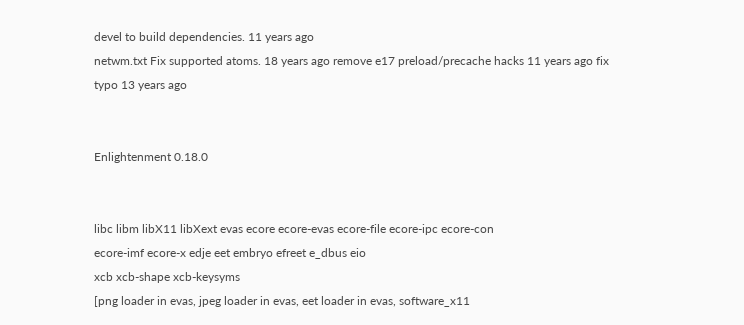devel to build dependencies. 11 years ago
netwm.txt Fix supported atoms. 18 years ago remove e17 preload/precache hacks 11 years ago fix typo 13 years ago


Enlightenment 0.18.0


libc libm libX11 libXext evas ecore ecore-evas ecore-file ecore-ipc ecore-con
ecore-imf ecore-x edje eet embryo efreet e_dbus eio
xcb xcb-shape xcb-keysyms
[png loader in evas, jpeg loader in evas, eet loader in evas, software_x11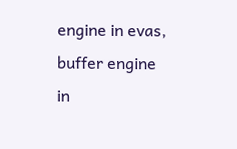engine in evas, buffer engine in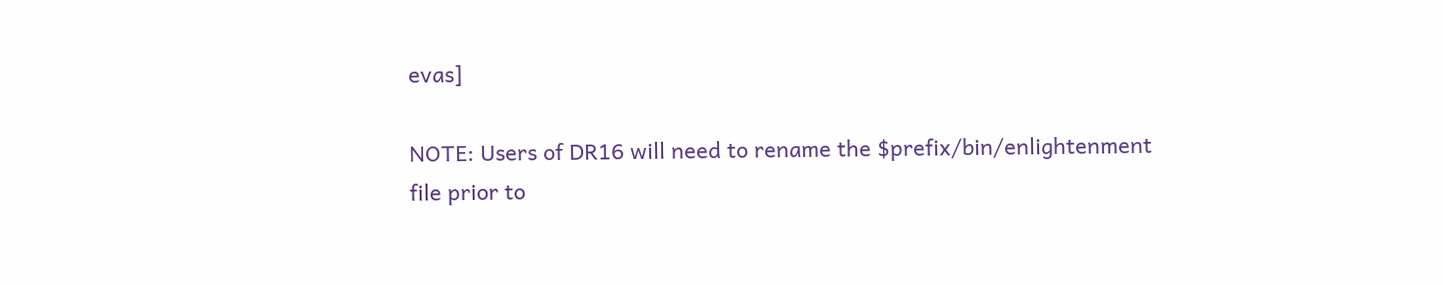evas]

NOTE: Users of DR16 will need to rename the $prefix/bin/enlightenment
file prior to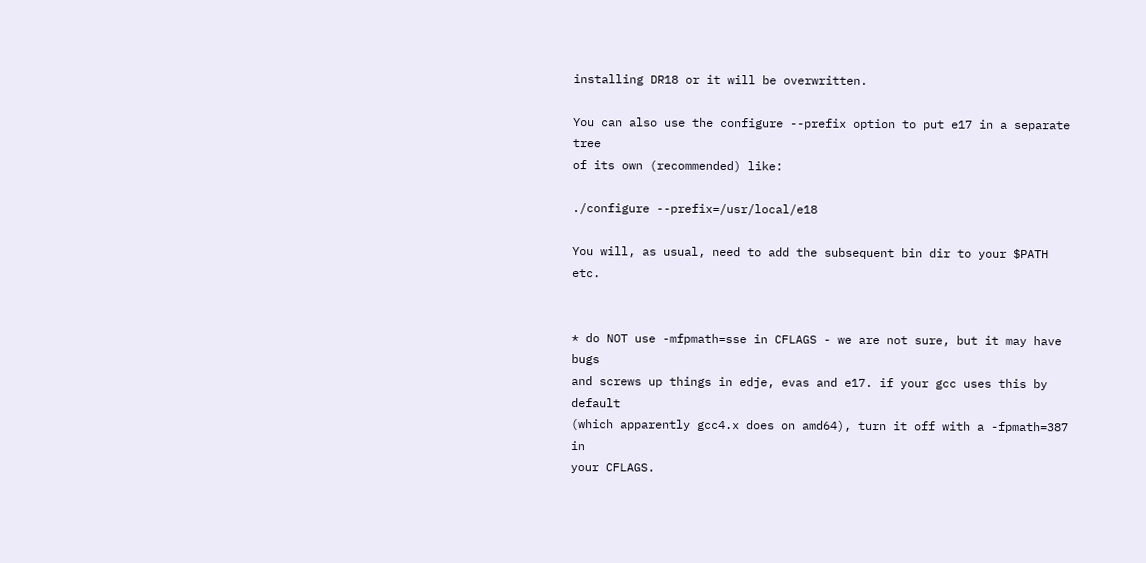installing DR18 or it will be overwritten.

You can also use the configure --prefix option to put e17 in a separate tree
of its own (recommended) like:

./configure --prefix=/usr/local/e18

You will, as usual, need to add the subsequent bin dir to your $PATH etc.


* do NOT use -mfpmath=sse in CFLAGS - we are not sure, but it may have bugs
and screws up things in edje, evas and e17. if your gcc uses this by default
(which apparently gcc4.x does on amd64), turn it off with a -fpmath=387 in
your CFLAGS.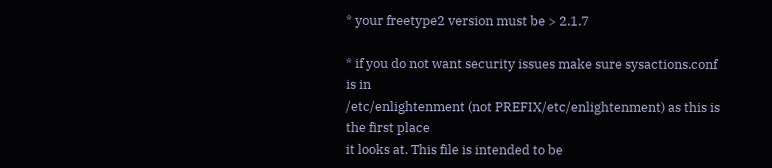* your freetype2 version must be > 2.1.7

* if you do not want security issues make sure sysactions.conf is in
/etc/enlightenment (not PREFIX/etc/enlightenment) as this is the first place
it looks at. This file is intended to be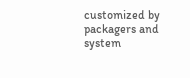customized by packagers and
system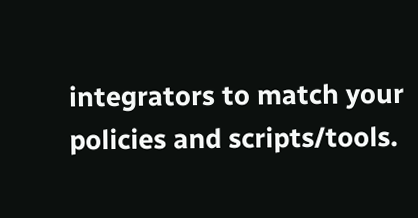integrators to match your policies and scripts/tools.